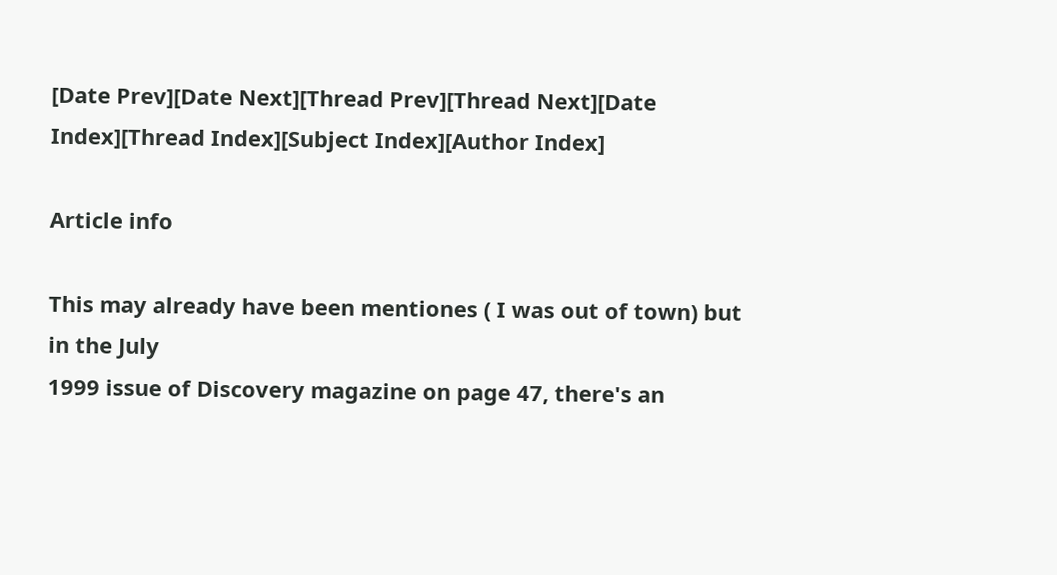[Date Prev][Date Next][Thread Prev][Thread Next][Date Index][Thread Index][Subject Index][Author Index]

Article info

This may already have been mentiones ( I was out of town) but in the July
1999 issue of Discovery magazine on page 47, there's an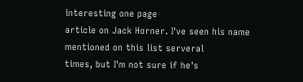interesting one page
article on Jack Horner. I've seen his name mentioned on this list serveral
times, but I'm not sure if he's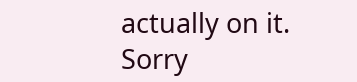actually on it. Sorry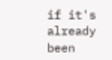if it's already been